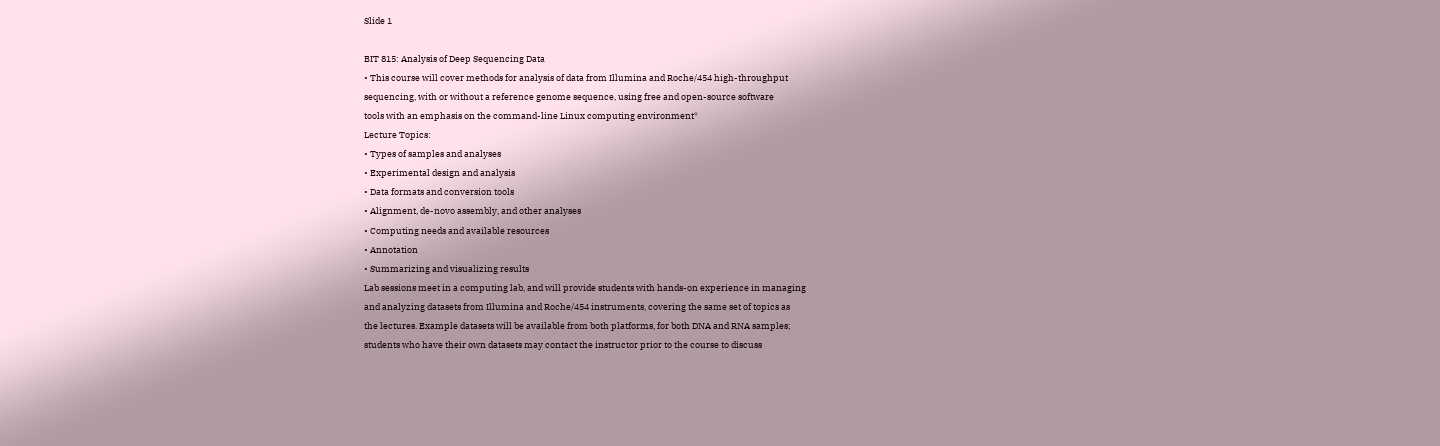Slide 1

BIT 815: Analysis of Deep Sequencing Data
• This course will cover methods for analysis of data from Illumina and Roche/454 high-throughput
sequencing, with or without a reference genome sequence, using free and open-source software
tools with an emphasis on the command-line Linux computing environment*
Lecture Topics:
• Types of samples and analyses
• Experimental design and analysis
• Data formats and conversion tools
• Alignment, de-novo assembly, and other analyses
• Computing needs and available resources
• Annotation
• Summarizing and visualizing results
Lab sessions meet in a computing lab, and will provide students with hands-on experience in managing
and analyzing datasets from Illumina and Roche/454 instruments, covering the same set of topics as
the lectures. Example datasets will be available from both platforms, for both DNA and RNA samples;
students who have their own datasets may contact the instructor prior to the course to discuss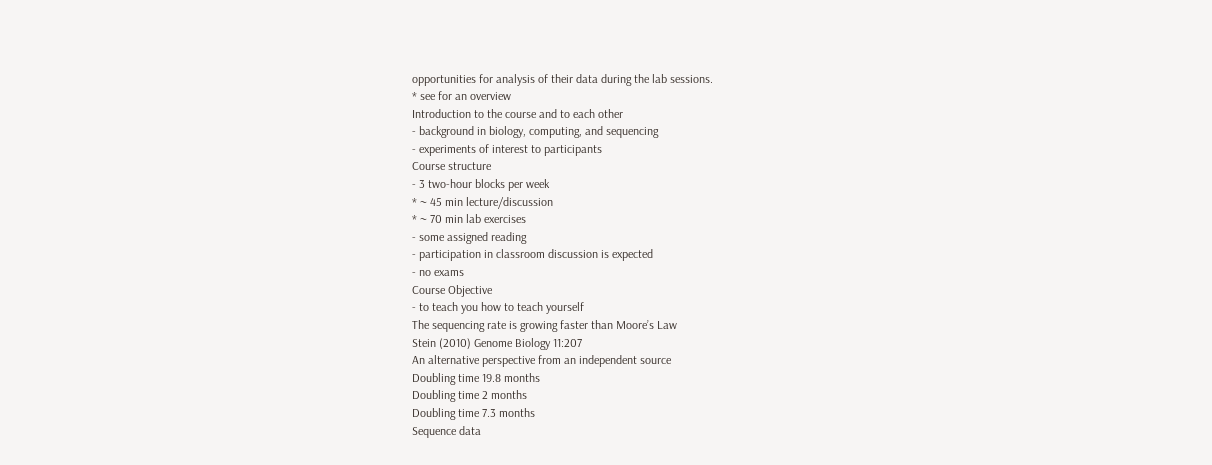opportunities for analysis of their data during the lab sessions.
* see for an overview
Introduction to the course and to each other
- background in biology, computing, and sequencing
- experiments of interest to participants
Course structure
- 3 two-hour blocks per week
* ~ 45 min lecture/discussion
* ~ 70 min lab exercises
- some assigned reading
- participation in classroom discussion is expected
- no exams
Course Objective
- to teach you how to teach yourself
The sequencing rate is growing faster than Moore’s Law
Stein (2010) Genome Biology 11:207
An alternative perspective from an independent source
Doubling time 19.8 months
Doubling time 2 months
Doubling time 7.3 months
Sequence data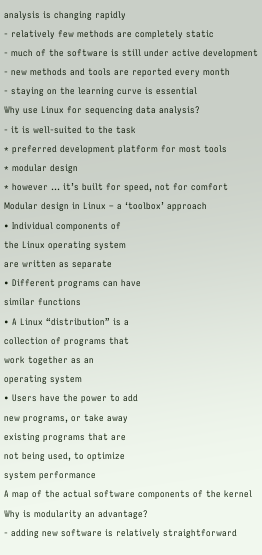analysis is changing rapidly
- relatively few methods are completely static
- much of the software is still under active development
- new methods and tools are reported every month
- staying on the learning curve is essential
Why use Linux for sequencing data analysis?
- it is well-suited to the task
* preferred development platform for most tools
* modular design
* however … it’s built for speed, not for comfort
Modular design in Linux – a ‘toolbox’ approach
• Individual components of
the Linux operating system
are written as separate
• Different programs can have
similar functions
• A Linux “distribution” is a
collection of programs that
work together as an
operating system
• Users have the power to add
new programs, or take away
existing programs that are
not being used, to optimize
system performance
A map of the actual software components of the kernel
Why is modularity an advantage?
- adding new software is relatively straightforward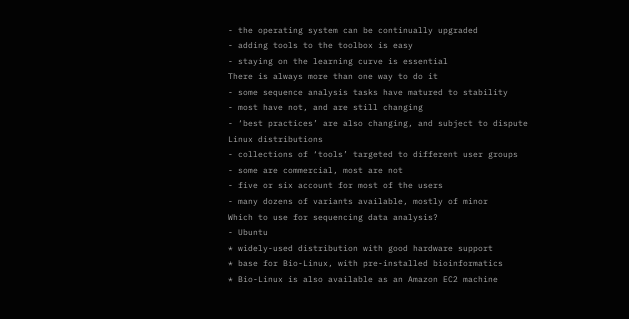- the operating system can be continually upgraded
- adding tools to the toolbox is easy
- staying on the learning curve is essential
There is always more than one way to do it
- some sequence analysis tasks have matured to stability
- most have not, and are still changing
- ‘best practices’ are also changing, and subject to dispute
Linux distributions
- collections of ‘tools’ targeted to different user groups
- some are commercial, most are not
- five or six account for most of the users
- many dozens of variants available, mostly of minor
Which to use for sequencing data analysis?
- Ubuntu
* widely-used distribution with good hardware support
* base for Bio-Linux, with pre-installed bioinformatics
* Bio-Linux is also available as an Amazon EC2 machine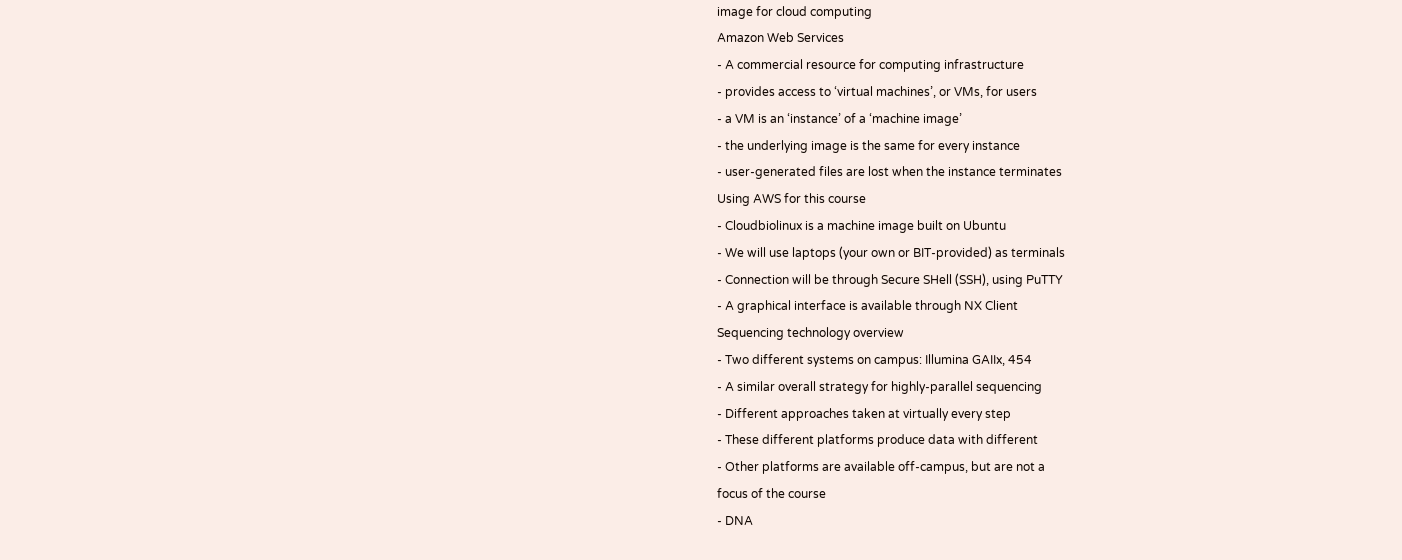image for cloud computing
Amazon Web Services
- A commercial resource for computing infrastructure
- provides access to ‘virtual machines’, or VMs, for users
- a VM is an ‘instance’ of a ‘machine image’
- the underlying image is the same for every instance
- user-generated files are lost when the instance terminates
Using AWS for this course
- Cloudbiolinux is a machine image built on Ubuntu
- We will use laptops (your own or BIT-provided) as terminals
- Connection will be through Secure SHell (SSH), using PuTTY
- A graphical interface is available through NX Client
Sequencing technology overview
- Two different systems on campus: Illumina GAIIx, 454
- A similar overall strategy for highly-parallel sequencing
- Different approaches taken at virtually every step
- These different platforms produce data with different
- Other platforms are available off-campus, but are not a
focus of the course
- DNA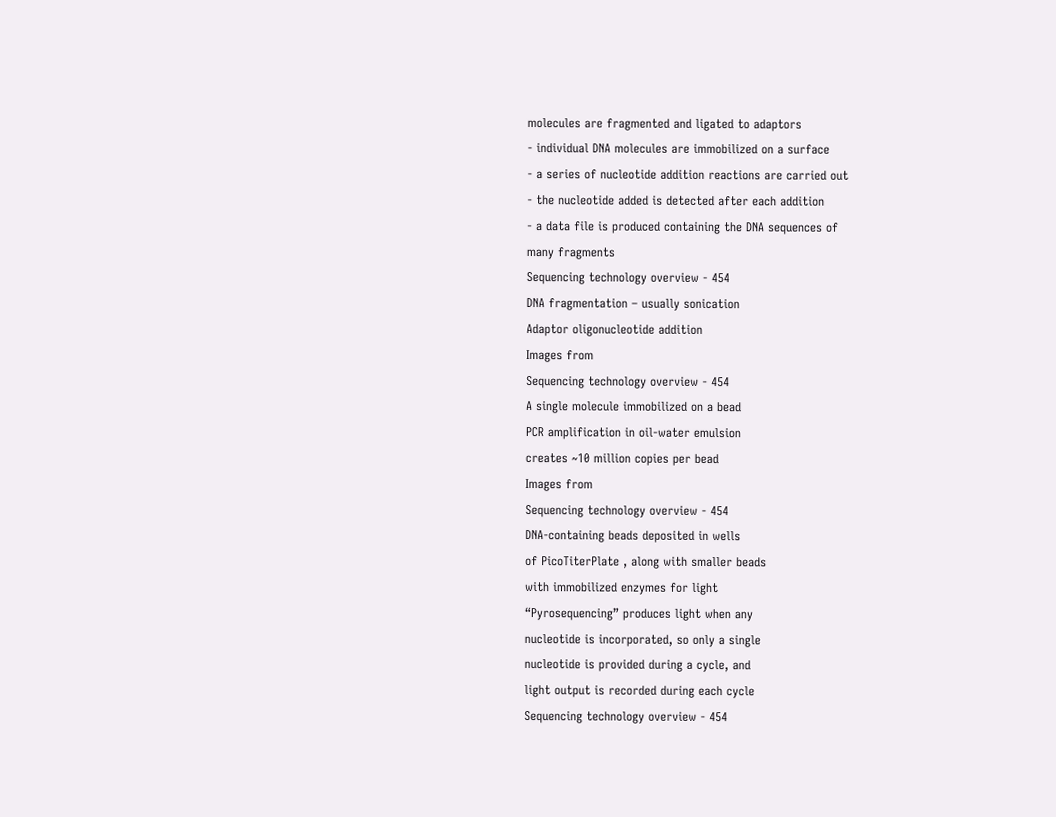molecules are fragmented and ligated to adaptors
- individual DNA molecules are immobilized on a surface
- a series of nucleotide addition reactions are carried out
- the nucleotide added is detected after each addition
- a data file is produced containing the DNA sequences of
many fragments
Sequencing technology overview - 454
DNA fragmentation – usually sonication
Adaptor oligonucleotide addition
Images from
Sequencing technology overview - 454
A single molecule immobilized on a bead
PCR amplification in oil-water emulsion
creates ~10 million copies per bead
Images from
Sequencing technology overview - 454
DNA-containing beads deposited in wells
of PicoTiterPlate , along with smaller beads
with immobilized enzymes for light
“Pyrosequencing” produces light when any
nucleotide is incorporated, so only a single
nucleotide is provided during a cycle, and
light output is recorded during each cycle
Sequencing technology overview - 454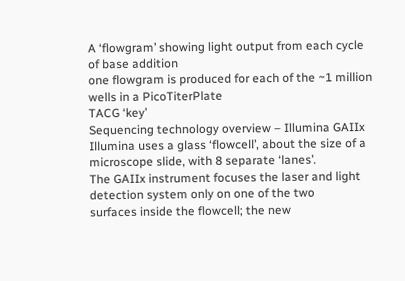A ‘flowgram’ showing light output from each cycle of base addition
one flowgram is produced for each of the ~1 million wells in a PicoTiterPlate
TACG ‘key’
Sequencing technology overview – Illumina GAIIx
Illumina uses a glass ‘flowcell’, about the size of a microscope slide, with 8 separate ‘lanes’.
The GAIIx instrument focuses the laser and light detection system only on one of the two
surfaces inside the flowcell; the new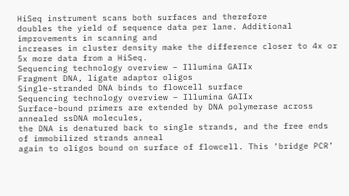HiSeq instrument scans both surfaces and therefore
doubles the yield of sequence data per lane. Additional improvements in scanning and
increases in cluster density make the difference closer to 4x or 5x more data from a HiSeq.
Sequencing technology overview – Illumina GAIIx
Fragment DNA, ligate adaptor oligos
Single-stranded DNA binds to flowcell surface
Sequencing technology overview – Illumina GAIIx
Surface-bound primers are extended by DNA polymerase across annealed ssDNA molecules,
the DNA is denatured back to single strands, and the free ends of immobilized strands anneal
again to oligos bound on surface of flowcell. This ‘bridge PCR’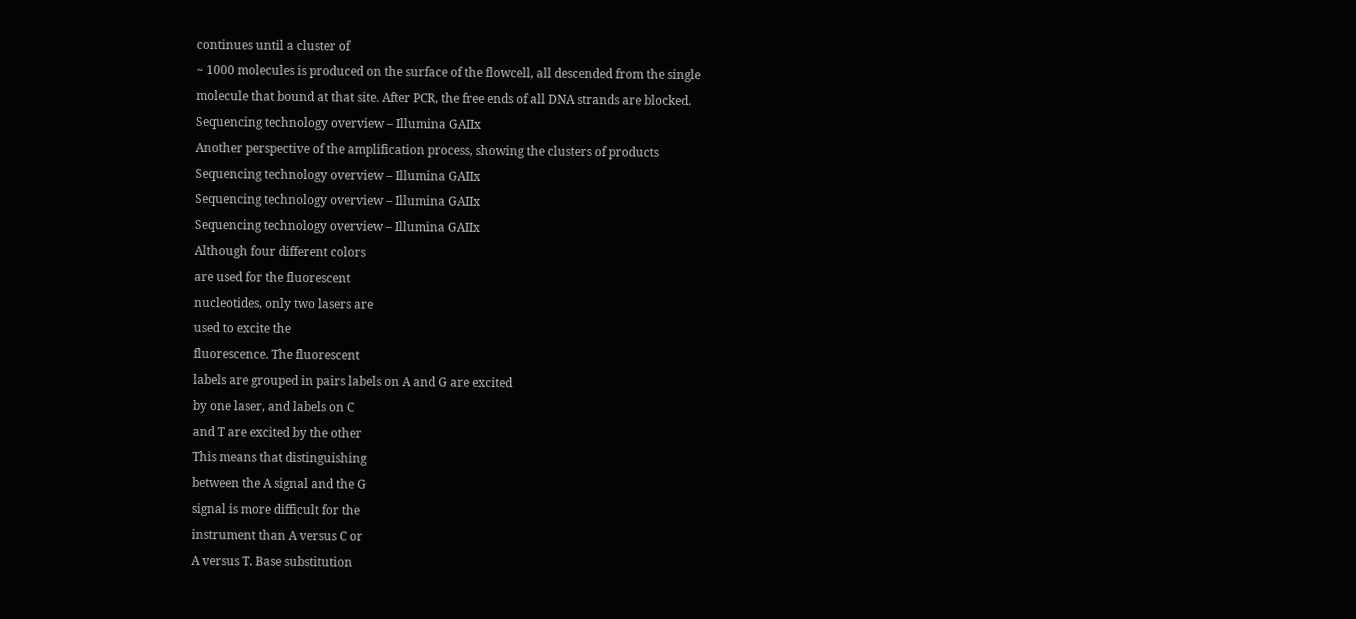continues until a cluster of
~ 1000 molecules is produced on the surface of the flowcell, all descended from the single
molecule that bound at that site. After PCR, the free ends of all DNA strands are blocked.
Sequencing technology overview – Illumina GAIIx
Another perspective of the amplification process, showing the clusters of products
Sequencing technology overview – Illumina GAIIx
Sequencing technology overview – Illumina GAIIx
Sequencing technology overview – Illumina GAIIx
Although four different colors
are used for the fluorescent
nucleotides, only two lasers are
used to excite the
fluorescence. The fluorescent
labels are grouped in pairs labels on A and G are excited
by one laser, and labels on C
and T are excited by the other
This means that distinguishing
between the A signal and the G
signal is more difficult for the
instrument than A versus C or
A versus T. Base substitution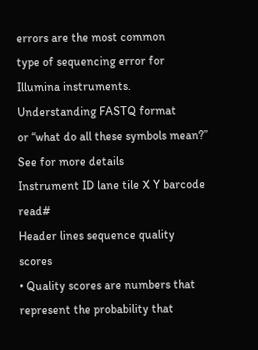errors are the most common
type of sequencing error for
Illumina instruments.
Understanding FASTQ format
or “what do all these symbols mean?”
See for more details
Instrument ID lane tile X Y barcode read#
Header lines sequence quality scores
• Quality scores are numbers that represent the probability that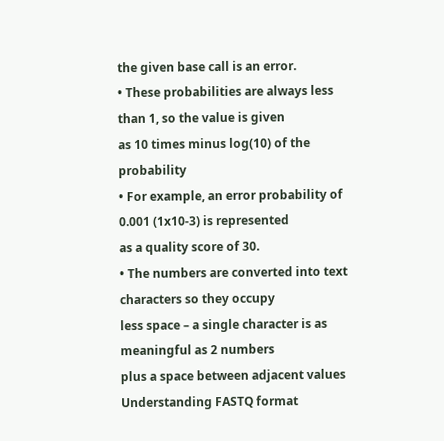the given base call is an error.
• These probabilities are always less than 1, so the value is given
as 10 times minus log(10) of the probability
• For example, an error probability of 0.001 (1x10-3) is represented
as a quality score of 30.
• The numbers are converted into text characters so they occupy
less space – a single character is as meaningful as 2 numbers
plus a space between adjacent values
Understanding FASTQ format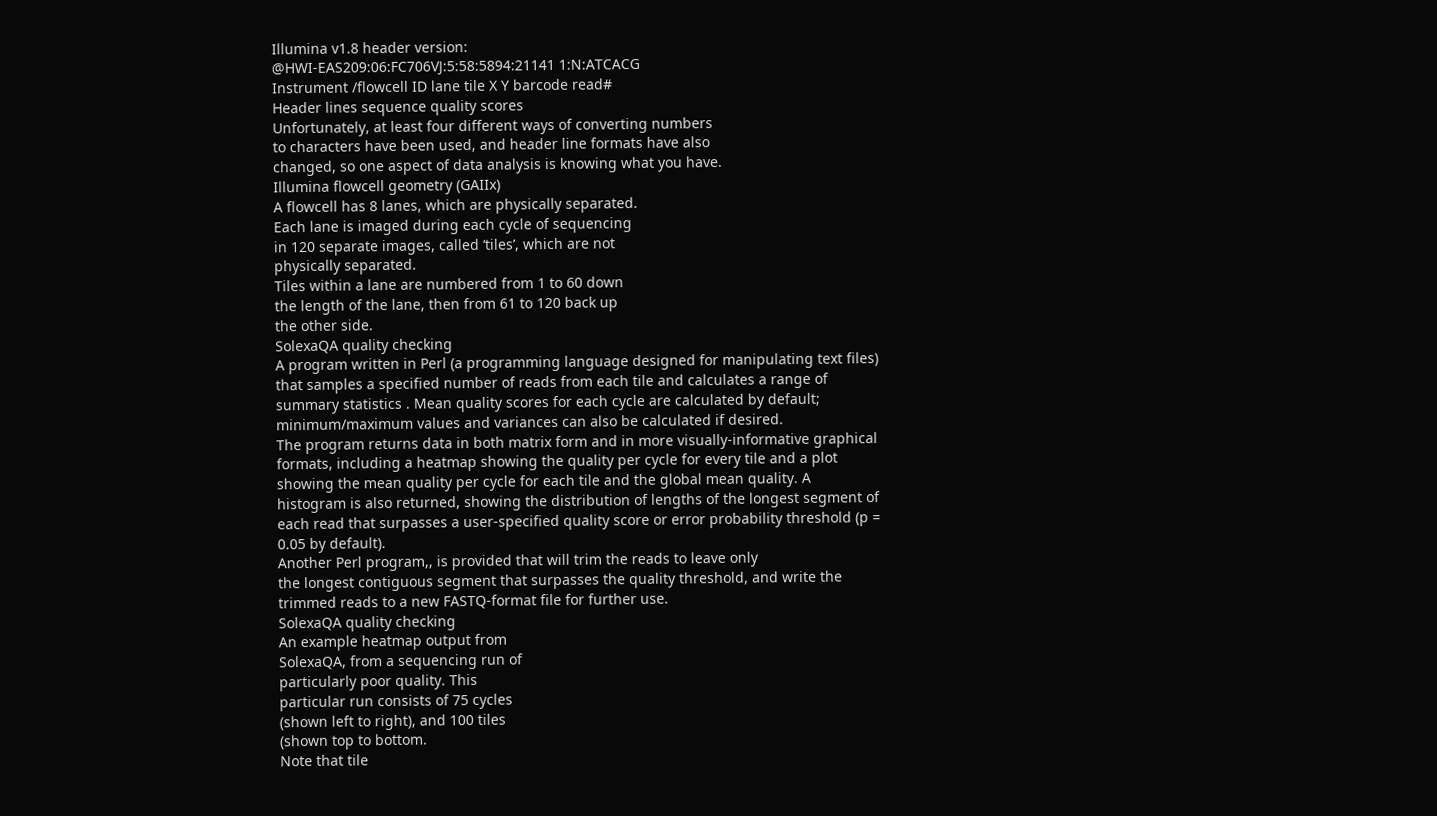Illumina v1.8 header version:
@HWI-EAS209:06:FC706VJ:5:58:5894:21141 1:N:ATCACG
Instrument /flowcell ID lane tile X Y barcode read#
Header lines sequence quality scores
Unfortunately, at least four different ways of converting numbers
to characters have been used, and header line formats have also
changed, so one aspect of data analysis is knowing what you have.
Illumina flowcell geometry (GAIIx)
A flowcell has 8 lanes, which are physically separated.
Each lane is imaged during each cycle of sequencing
in 120 separate images, called ‘tiles’, which are not
physically separated.
Tiles within a lane are numbered from 1 to 60 down
the length of the lane, then from 61 to 120 back up
the other side.
SolexaQA quality checking
A program written in Perl (a programming language designed for manipulating text files)
that samples a specified number of reads from each tile and calculates a range of
summary statistics . Mean quality scores for each cycle are calculated by default;
minimum/maximum values and variances can also be calculated if desired.
The program returns data in both matrix form and in more visually-informative graphical
formats, including a heatmap showing the quality per cycle for every tile and a plot
showing the mean quality per cycle for each tile and the global mean quality. A
histogram is also returned, showing the distribution of lengths of the longest segment of
each read that surpasses a user-specified quality score or error probability threshold (p =
0.05 by default).
Another Perl program,, is provided that will trim the reads to leave only
the longest contiguous segment that surpasses the quality threshold, and write the
trimmed reads to a new FASTQ-format file for further use.
SolexaQA quality checking
An example heatmap output from
SolexaQA, from a sequencing run of
particularly poor quality. This
particular run consists of 75 cycles
(shown left to right), and 100 tiles
(shown top to bottom.
Note that tile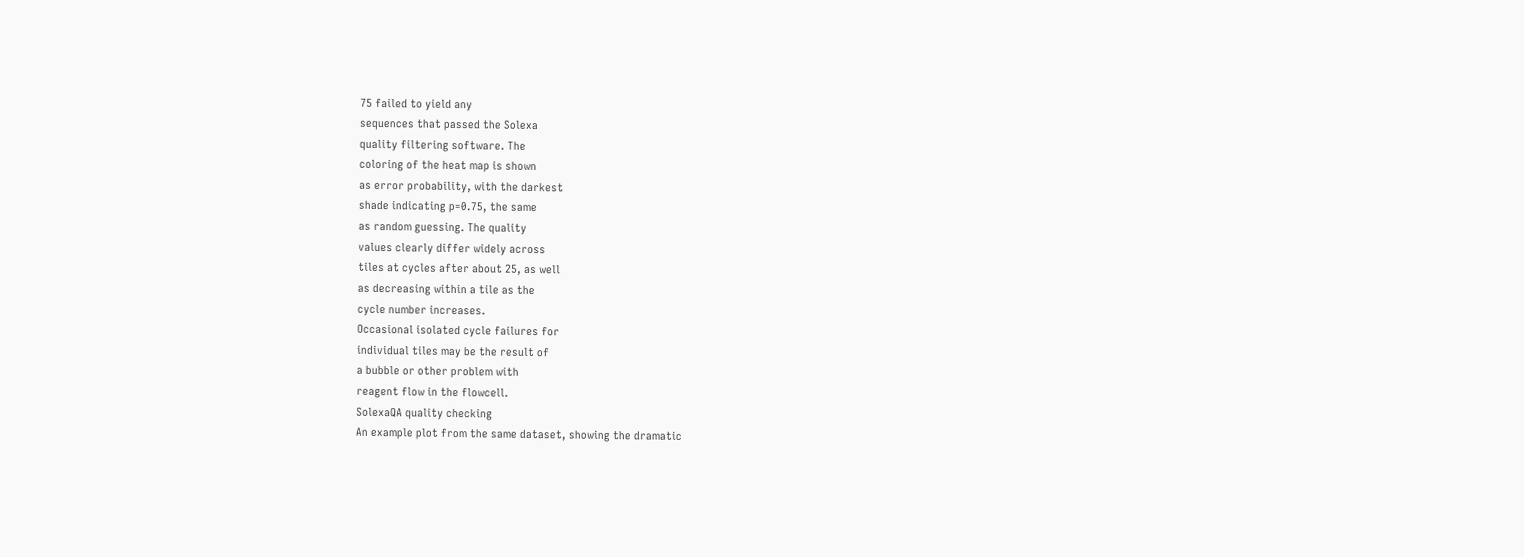75 failed to yield any
sequences that passed the Solexa
quality filtering software. The
coloring of the heat map is shown
as error probability, with the darkest
shade indicating p=0.75, the same
as random guessing. The quality
values clearly differ widely across
tiles at cycles after about 25, as well
as decreasing within a tile as the
cycle number increases.
Occasional isolated cycle failures for
individual tiles may be the result of
a bubble or other problem with
reagent flow in the flowcell.
SolexaQA quality checking
An example plot from the same dataset, showing the dramatic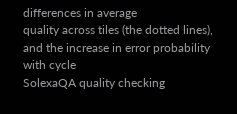differences in average
quality across tiles (the dotted lines), and the increase in error probability with cycle
SolexaQA quality checking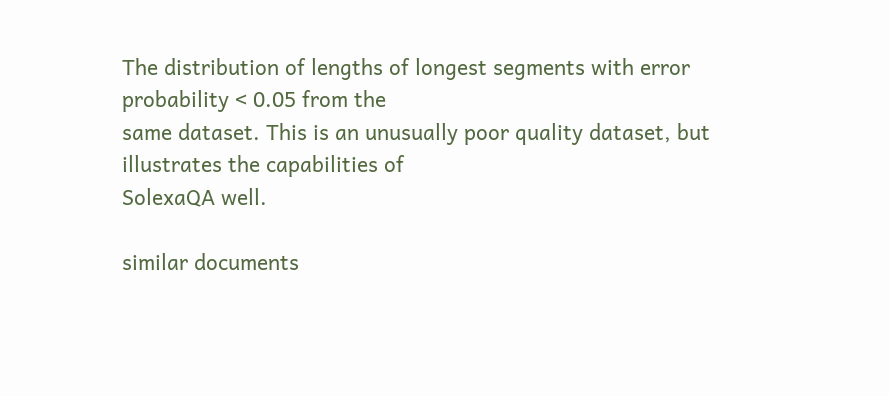The distribution of lengths of longest segments with error probability < 0.05 from the
same dataset. This is an unusually poor quality dataset, but illustrates the capabilities of
SolexaQA well.

similar documents